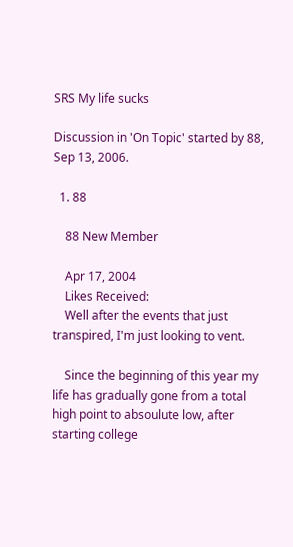SRS My life sucks

Discussion in 'On Topic' started by 88, Sep 13, 2006.

  1. 88

    88 New Member

    Apr 17, 2004
    Likes Received:
    Well after the events that just transpired, I'm just looking to vent.

    Since the beginning of this year my life has gradually gone from a total high point to absoulute low, after starting college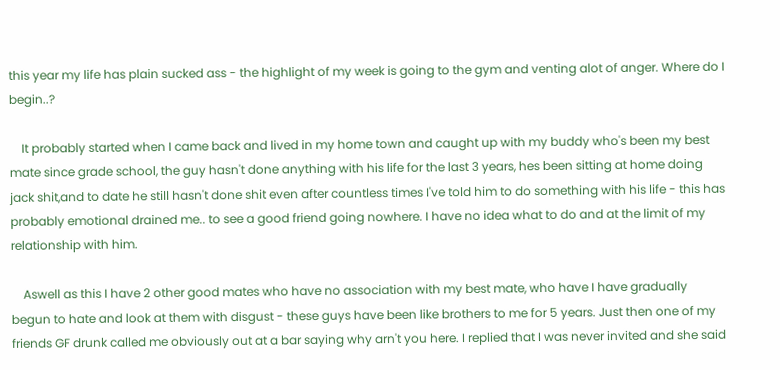this year my life has plain sucked ass - the highlight of my week is going to the gym and venting alot of anger. Where do I begin..?

    It probably started when I came back and lived in my home town and caught up with my buddy who's been my best mate since grade school, the guy hasn't done anything with his life for the last 3 years, hes been sitting at home doing jack shit,and to date he still hasn't done shit even after countless times I've told him to do something with his life - this has probably emotional drained me.. to see a good friend going nowhere. I have no idea what to do and at the limit of my relationship with him.

    Aswell as this I have 2 other good mates who have no association with my best mate, who have I have gradually begun to hate and look at them with disgust - these guys have been like brothers to me for 5 years. Just then one of my friends GF drunk called me obviously out at a bar saying why arn't you here. I replied that I was never invited and she said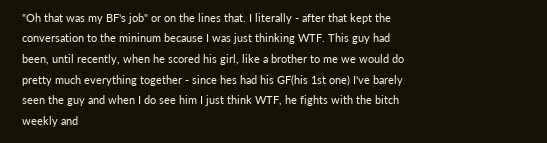"Oh that was my BF's job" or on the lines that. I literally - after that kept the conversation to the mininum because I was just thinking WTF. This guy had been, until recently, when he scored his girl, like a brother to me we would do pretty much everything together - since hes had his GF(his 1st one) I've barely seen the guy and when I do see him I just think WTF, he fights with the bitch weekly and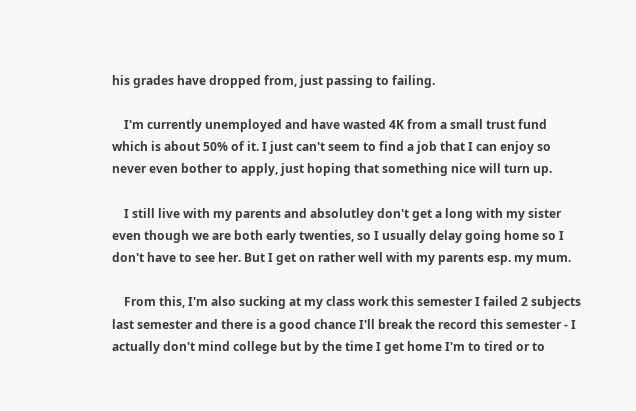his grades have dropped from, just passing to failing.

    I'm currently unemployed and have wasted 4K from a small trust fund which is about 50% of it. I just can't seem to find a job that I can enjoy so never even bother to apply, just hoping that something nice will turn up.

    I still live with my parents and absolutley don't get a long with my sister even though we are both early twenties, so I usually delay going home so I don't have to see her. But I get on rather well with my parents esp. my mum.

    From this, I'm also sucking at my class work this semester I failed 2 subjects last semester and there is a good chance I'll break the record this semester - I actually don't mind college but by the time I get home I'm to tired or to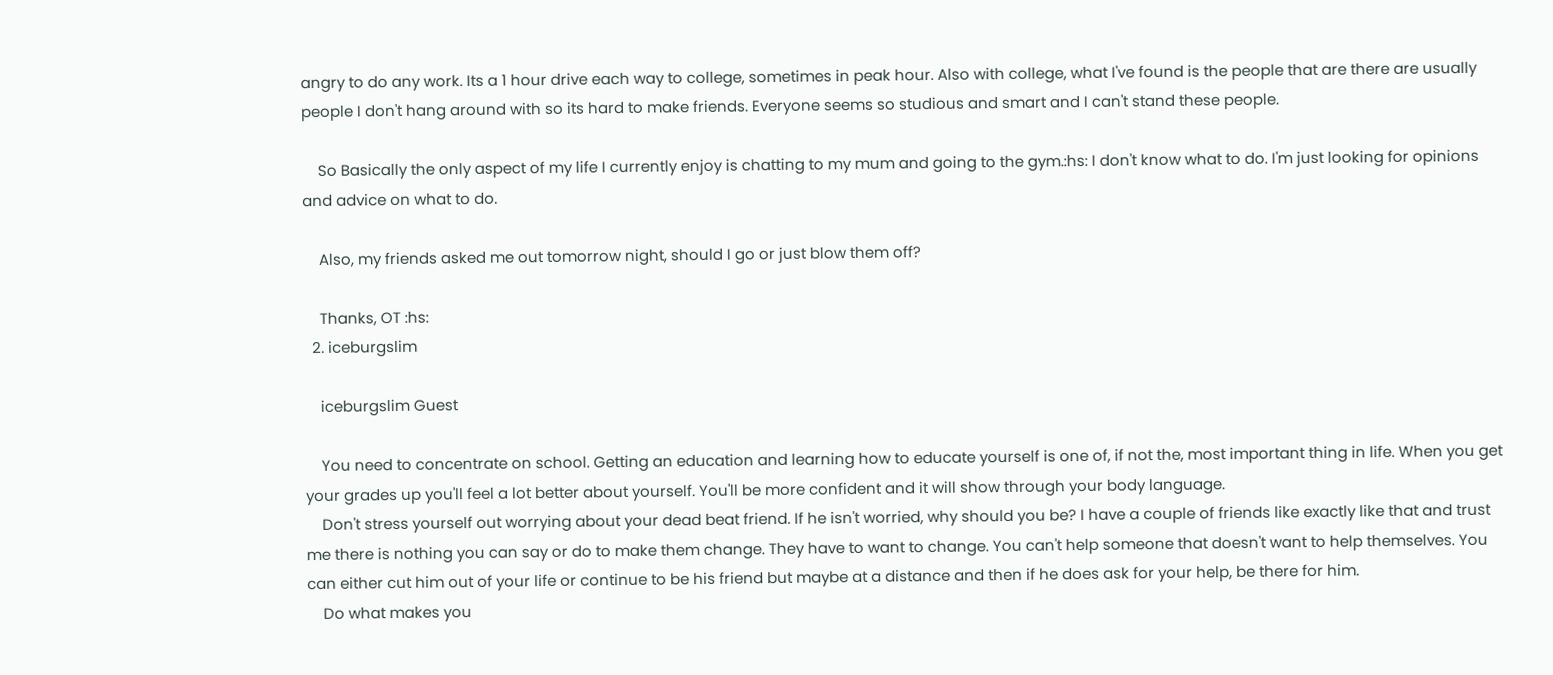angry to do any work. Its a 1 hour drive each way to college, sometimes in peak hour. Also with college, what I've found is the people that are there are usually people I don't hang around with so its hard to make friends. Everyone seems so studious and smart and I can't stand these people.

    So Basically the only aspect of my life I currently enjoy is chatting to my mum and going to the gym.:hs: I don't know what to do. I'm just looking for opinions and advice on what to do.

    Also, my friends asked me out tomorrow night, should I go or just blow them off?

    Thanks, OT :hs:
  2. iceburgslim

    iceburgslim Guest

    You need to concentrate on school. Getting an education and learning how to educate yourself is one of, if not the, most important thing in life. When you get your grades up you'll feel a lot better about yourself. You'll be more confident and it will show through your body language.
    Don't stress yourself out worrying about your dead beat friend. If he isn't worried, why should you be? I have a couple of friends like exactly like that and trust me there is nothing you can say or do to make them change. They have to want to change. You can't help someone that doesn't want to help themselves. You can either cut him out of your life or continue to be his friend but maybe at a distance and then if he does ask for your help, be there for him.
    Do what makes you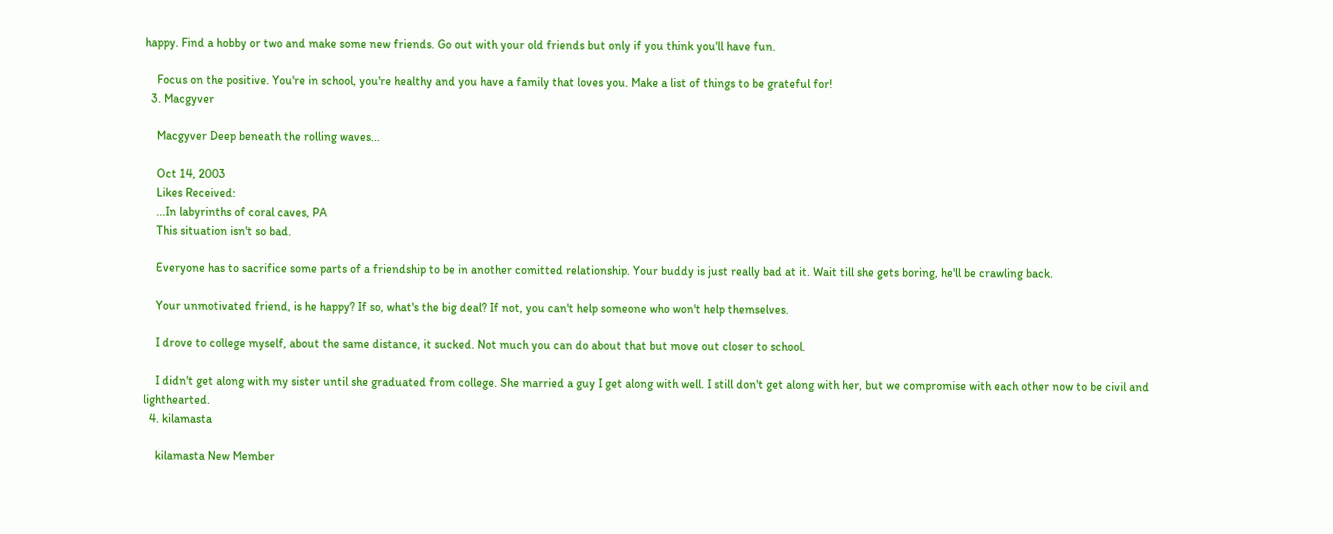happy. Find a hobby or two and make some new friends. Go out with your old friends but only if you think you'll have fun.

    Focus on the positive. You're in school, you're healthy and you have a family that loves you. Make a list of things to be grateful for!
  3. Macgyver

    Macgyver Deep beneath the rolling waves...

    Oct 14, 2003
    Likes Received:
    ...In labyrinths of coral caves, PA
    This situation isn't so bad.

    Everyone has to sacrifice some parts of a friendship to be in another comitted relationship. Your buddy is just really bad at it. Wait till she gets boring, he'll be crawling back.

    Your unmotivated friend, is he happy? If so, what's the big deal? If not, you can't help someone who won't help themselves.

    I drove to college myself, about the same distance, it sucked. Not much you can do about that but move out closer to school.

    I didn't get along with my sister until she graduated from college. She married a guy I get along with well. I still don't get along with her, but we compromise with each other now to be civil and lighthearted.
  4. kilamasta

    kilamasta New Member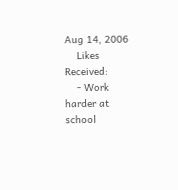Aug 14, 2006
    Likes Received:
    - Work harder at school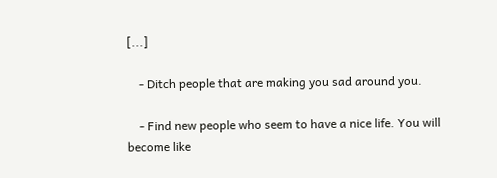[...]

    - Ditch people that are making you sad around you.

    - Find new people who seem to have a nice life. You will become like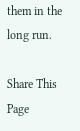them in the long run.

Share This Page